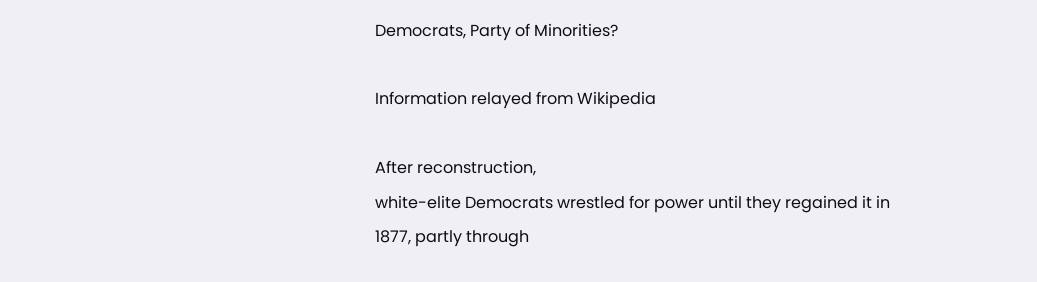Democrats, Party of Minorities?

Information relayed from Wikipedia

After reconstruction,
white-elite Democrats wrestled for power until they regained it in
1877, partly through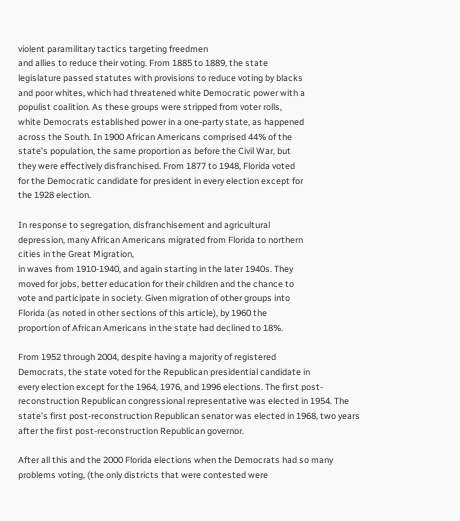violent paramilitary tactics targeting freedmen
and allies to reduce their voting. From 1885 to 1889, the state
legislature passed statutes with provisions to reduce voting by blacks
and poor whites, which had threatened white Democratic power with a
populist coalition. As these groups were stripped from voter rolls,
white Democrats established power in a one-party state, as happened
across the South. In 1900 African Americans comprised 44% of the
state’s population, the same proportion as before the Civil War, but
they were effectively disfranchised. From 1877 to 1948, Florida voted
for the Democratic candidate for president in every election except for
the 1928 election.

In response to segregation, disfranchisement and agricultural
depression, many African Americans migrated from Florida to northern
cities in the Great Migration,
in waves from 1910-1940, and again starting in the later 1940s. They
moved for jobs, better education for their children and the chance to
vote and participate in society. Given migration of other groups into
Florida (as noted in other sections of this article), by 1960 the
proportion of African Americans in the state had declined to 18%.

From 1952 through 2004, despite having a majority of registered
Democrats, the state voted for the Republican presidential candidate in
every election except for the 1964, 1976, and 1996 elections. The first post-reconstruction Republican congressional representative was elected in 1954. The state’s first post-reconstruction Republican senator was elected in 1968, two years after the first post-reconstruction Republican governor.

After all this and the 2000 Florida elections when the Democrats had so many problems voting, (the only districts that were contested were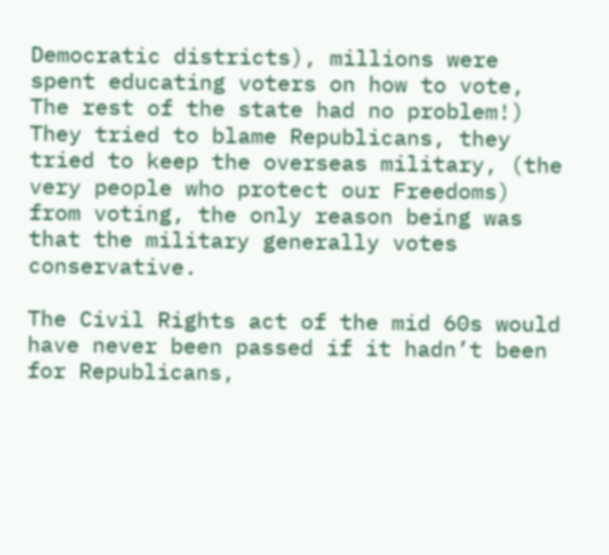Democratic districts), millions were spent educating voters on how to vote, The rest of the state had no problem!)
They tried to blame Republicans, they tried to keep the overseas military, (the very people who protect our Freedoms) from voting, the only reason being was that the military generally votes conservative.

The Civil Rights act of the mid 60s would have never been passed if it hadn’t been for Republicans,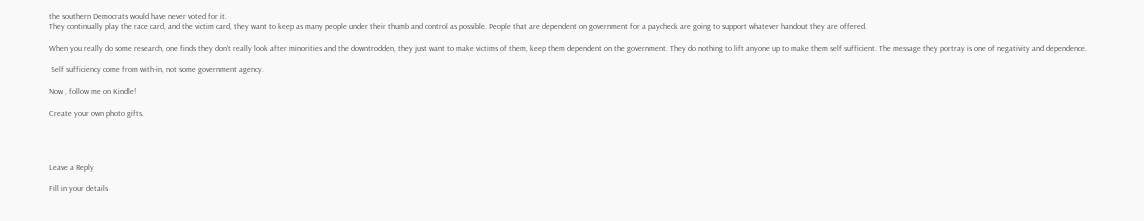the southern Democrats would have never voted for it.
They continually play the race card, and the victim card, they want to keep as many people under their thumb and control as possible. People that are dependent on government for a paycheck are going to support whatever handout they are offered.

When you really do some research, one finds they don’t really look after minorities and the downtrodden, they just want to make victims of them, keep them dependent on the government. They do nothing to lift anyone up to make them self sufficient. The message they portray is one of negativity and dependence.

 Self sufficiency come from with-in, not some government agency.

Now , follow me on Kindle!

Create your own photo gifts.




Leave a Reply

Fill in your details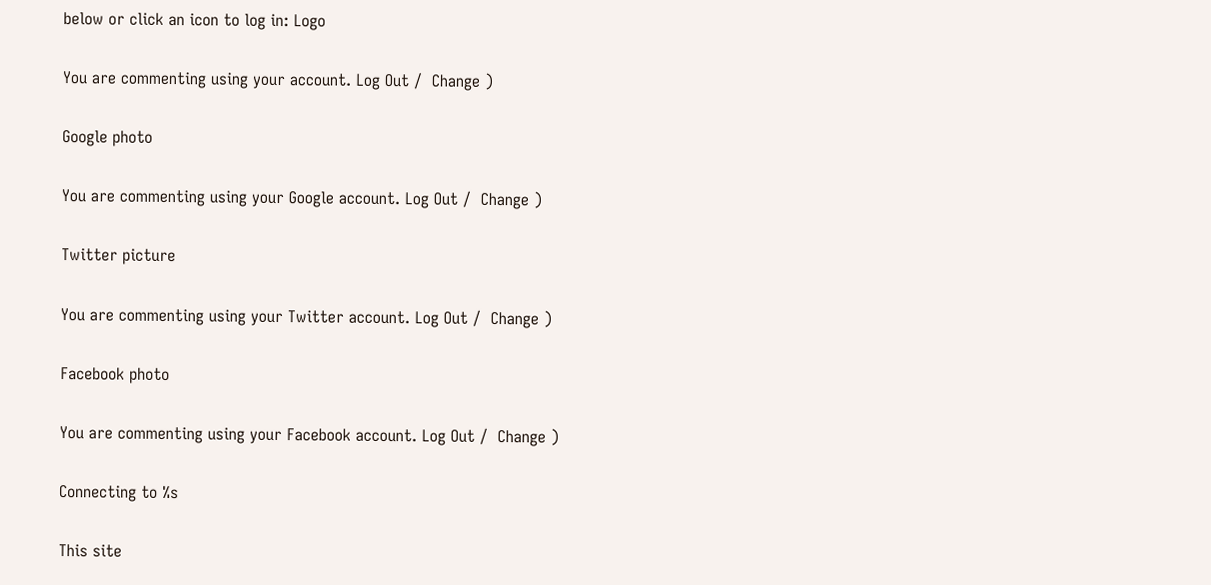below or click an icon to log in: Logo

You are commenting using your account. Log Out /  Change )

Google photo

You are commenting using your Google account. Log Out /  Change )

Twitter picture

You are commenting using your Twitter account. Log Out /  Change )

Facebook photo

You are commenting using your Facebook account. Log Out /  Change )

Connecting to %s

This site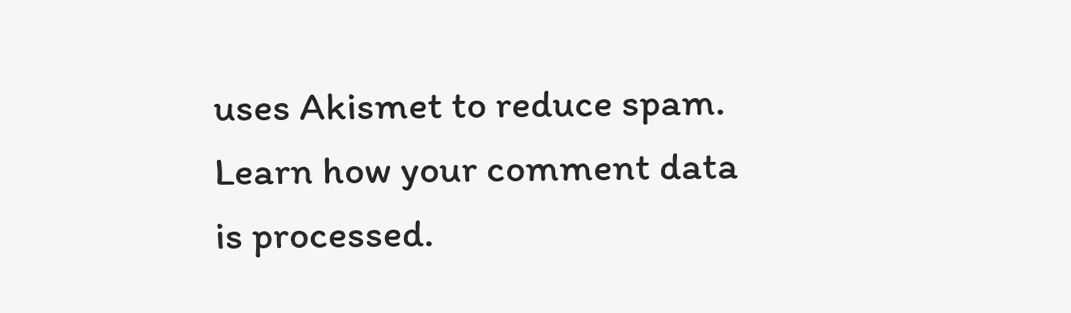uses Akismet to reduce spam. Learn how your comment data is processed.